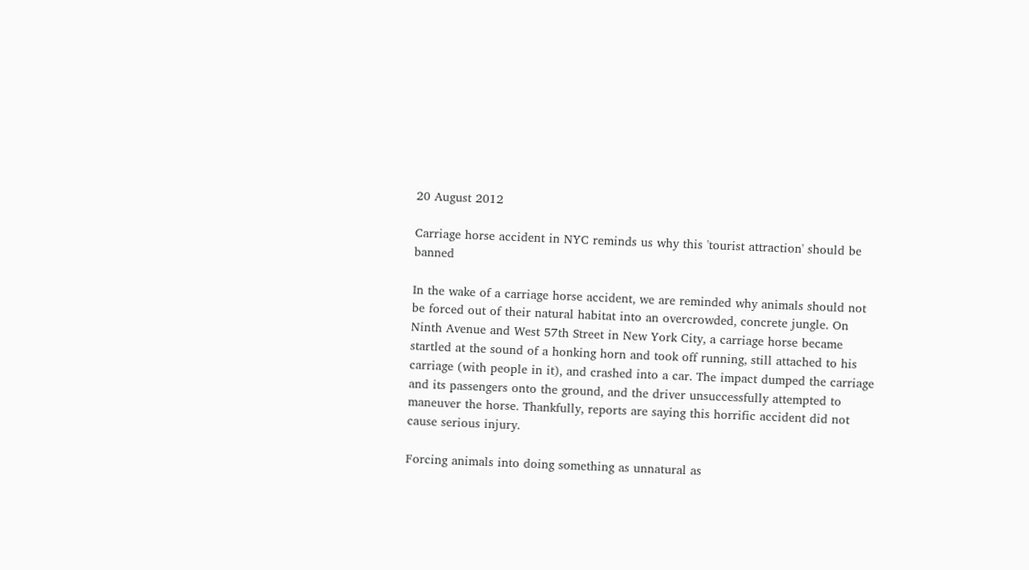20 August 2012

Carriage horse accident in NYC reminds us why this 'tourist attraction' should be banned

In the wake of a carriage horse accident, we are reminded why animals should not be forced out of their natural habitat into an overcrowded, concrete jungle. On Ninth Avenue and West 57th Street in New York City, a carriage horse became startled at the sound of a honking horn and took off running, still attached to his carriage (with people in it), and crashed into a car. The impact dumped the carriage and its passengers onto the ground, and the driver unsuccessfully attempted to maneuver the horse. Thankfully, reports are saying this horrific accident did not cause serious injury.

Forcing animals into doing something as unnatural as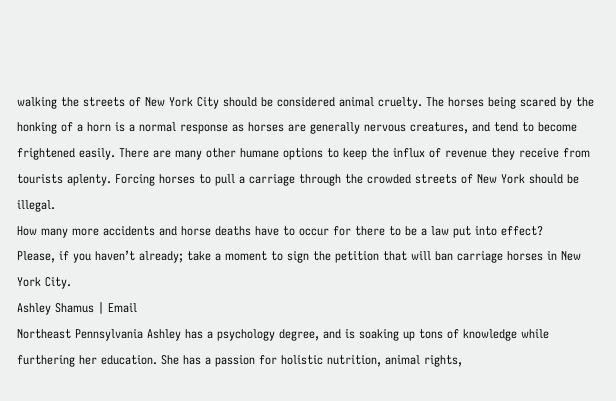walking the streets of New York City should be considered animal cruelty. The horses being scared by the honking of a horn is a normal response as horses are generally nervous creatures, and tend to become frightened easily. There are many other humane options to keep the influx of revenue they receive from tourists aplenty. Forcing horses to pull a carriage through the crowded streets of New York should be illegal.
How many more accidents and horse deaths have to occur for there to be a law put into effect?
Please, if you haven’t already; take a moment to sign the petition that will ban carriage horses in New York City.
Ashley Shamus | Email
Northeast Pennsylvania Ashley has a psychology degree, and is soaking up tons of knowledge while furthering her education. She has a passion for holistic nutrition, animal rights,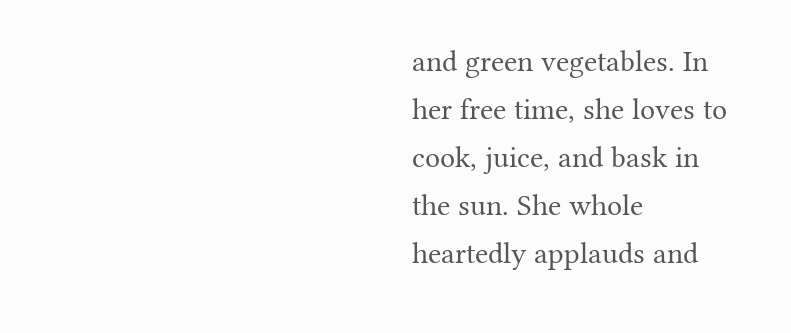and green vegetables. In her free time, she loves to cook, juice, and bask in the sun. She whole heartedly applauds and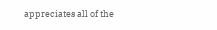appreciates all of the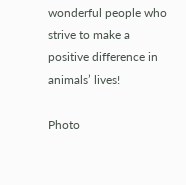wonderful people who strive to make a positive difference in animals’ lives!

Photo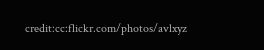credit:cc:flickr.com/photos/avlxyz